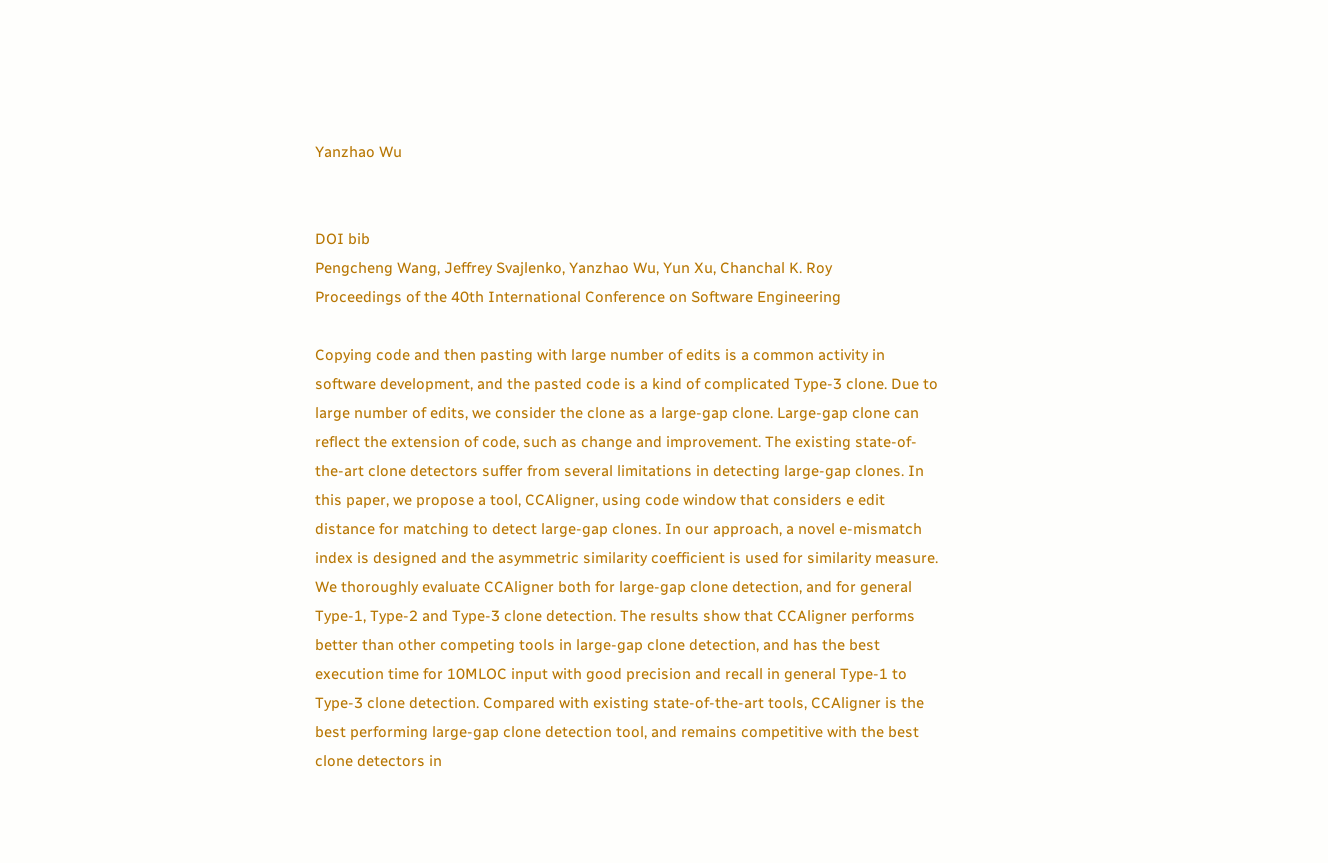Yanzhao Wu


DOI bib
Pengcheng Wang, Jeffrey Svajlenko, Yanzhao Wu, Yun Xu, Chanchal K. Roy
Proceedings of the 40th International Conference on Software Engineering

Copying code and then pasting with large number of edits is a common activity in software development, and the pasted code is a kind of complicated Type-3 clone. Due to large number of edits, we consider the clone as a large-gap clone. Large-gap clone can reflect the extension of code, such as change and improvement. The existing state-of-the-art clone detectors suffer from several limitations in detecting large-gap clones. In this paper, we propose a tool, CCAligner, using code window that considers e edit distance for matching to detect large-gap clones. In our approach, a novel e-mismatch index is designed and the asymmetric similarity coefficient is used for similarity measure. We thoroughly evaluate CCAligner both for large-gap clone detection, and for general Type-1, Type-2 and Type-3 clone detection. The results show that CCAligner performs better than other competing tools in large-gap clone detection, and has the best execution time for 10MLOC input with good precision and recall in general Type-1 to Type-3 clone detection. Compared with existing state-of-the-art tools, CCAligner is the best performing large-gap clone detection tool, and remains competitive with the best clone detectors in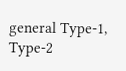general Type-1, Type-2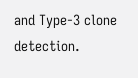and Type-3 clone detection.